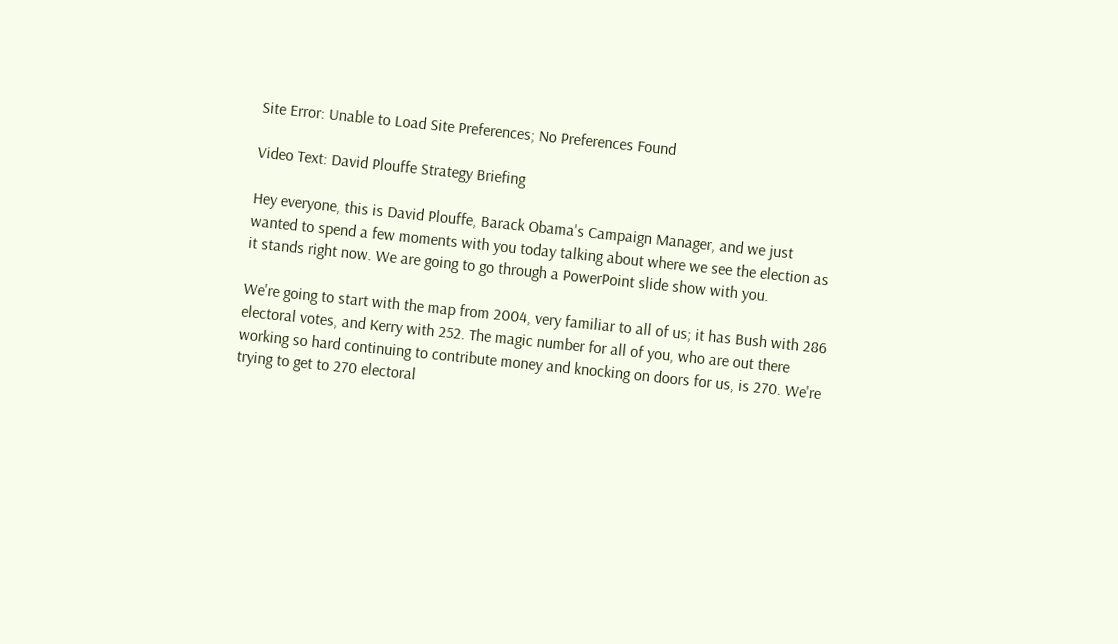Site Error: Unable to Load Site Preferences; No Preferences Found

Video Text: David Plouffe Strategy Briefing

Hey everyone, this is David Plouffe, Barack Obama's Campaign Manager, and we just wanted to spend a few moments with you today talking about where we see the election as it stands right now. We are going to go through a PowerPoint slide show with you.

We're going to start with the map from 2004, very familiar to all of us; it has Bush with 286 electoral votes, and Kerry with 252. The magic number for all of you, who are out there working so hard continuing to contribute money and knocking on doors for us, is 270. We're trying to get to 270 electoral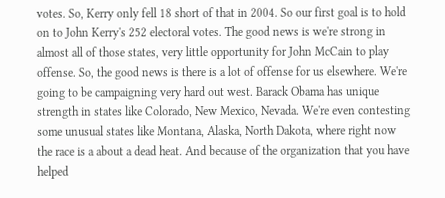votes. So, Kerry only fell 18 short of that in 2004. So our first goal is to hold on to John Kerry's 252 electoral votes. The good news is we're strong in almost all of those states, very little opportunity for John McCain to play offense. So, the good news is there is a lot of offense for us elsewhere. We're going to be campaigning very hard out west. Barack Obama has unique strength in states like Colorado, New Mexico, Nevada. We're even contesting some unusual states like Montana, Alaska, North Dakota, where right now the race is a about a dead heat. And because of the organization that you have helped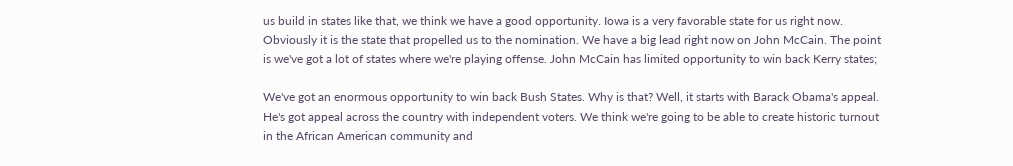us build in states like that, we think we have a good opportunity. Iowa is a very favorable state for us right now. Obviously it is the state that propelled us to the nomination. We have a big lead right now on John McCain. The point is we've got a lot of states where we're playing offense. John McCain has limited opportunity to win back Kerry states;

We've got an enormous opportunity to win back Bush States. Why is that? Well, it starts with Barack Obama's appeal. He's got appeal across the country with independent voters. We think we're going to be able to create historic turnout in the African American community and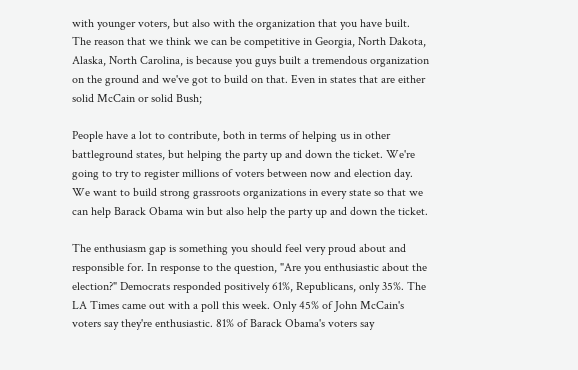with younger voters, but also with the organization that you have built. The reason that we think we can be competitive in Georgia, North Dakota, Alaska, North Carolina, is because you guys built a tremendous organization on the ground and we've got to build on that. Even in states that are either solid McCain or solid Bush;

People have a lot to contribute, both in terms of helping us in other battleground states, but helping the party up and down the ticket. We're going to try to register millions of voters between now and election day. We want to build strong grassroots organizations in every state so that we can help Barack Obama win but also help the party up and down the ticket.

The enthusiasm gap is something you should feel very proud about and responsible for. In response to the question, "Are you enthusiastic about the election?" Democrats responded positively 61%, Republicans, only 35%. The LA Times came out with a poll this week. Only 45% of John McCain's voters say they're enthusiastic. 81% of Barack Obama's voters say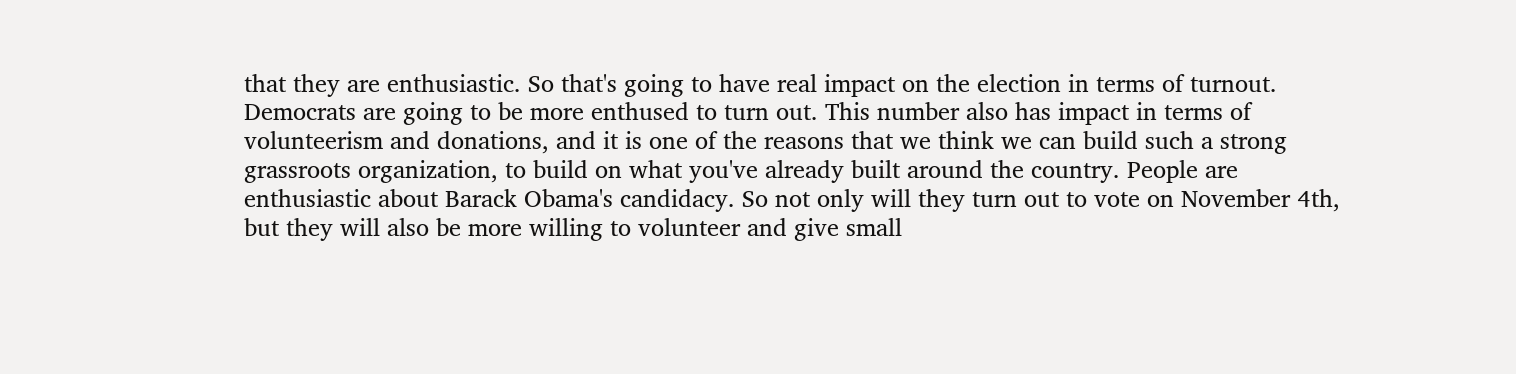that they are enthusiastic. So that's going to have real impact on the election in terms of turnout. Democrats are going to be more enthused to turn out. This number also has impact in terms of volunteerism and donations, and it is one of the reasons that we think we can build such a strong grassroots organization, to build on what you've already built around the country. People are enthusiastic about Barack Obama's candidacy. So not only will they turn out to vote on November 4th, but they will also be more willing to volunteer and give small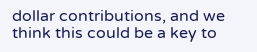dollar contributions, and we think this could be a key to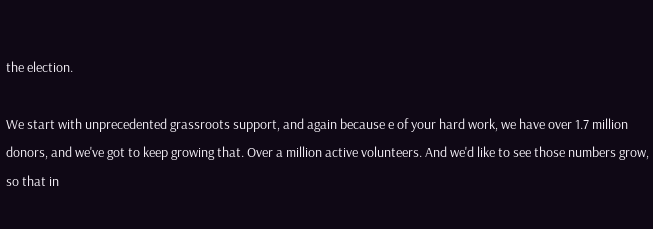the election.

We start with unprecedented grassroots support, and again because e of your hard work, we have over 1.7 million donors, and we've got to keep growing that. Over a million active volunteers. And we'd like to see those numbers grow, so that in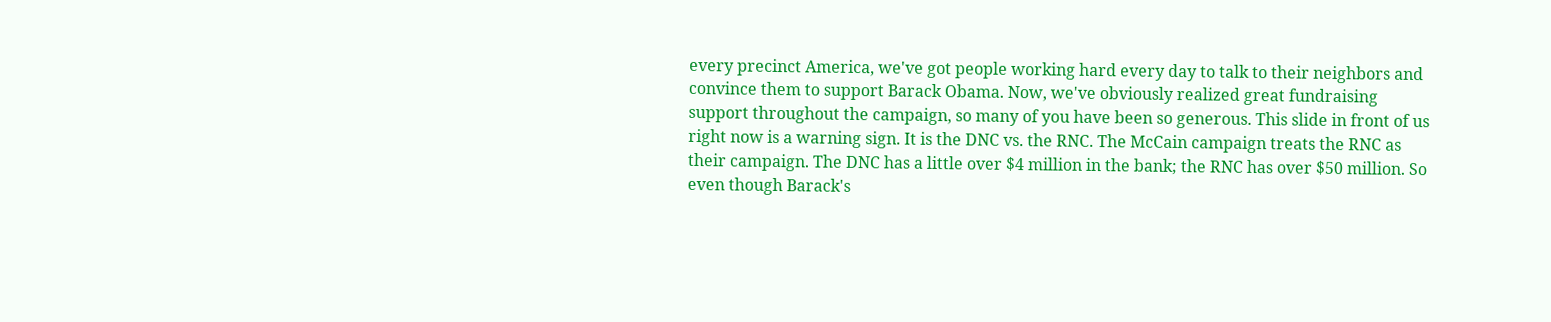every precinct America, we've got people working hard every day to talk to their neighbors and convince them to support Barack Obama. Now, we've obviously realized great fundraising support throughout the campaign, so many of you have been so generous. This slide in front of us right now is a warning sign. It is the DNC vs. the RNC. The McCain campaign treats the RNC as their campaign. The DNC has a little over $4 million in the bank; the RNC has over $50 million. So even though Barack's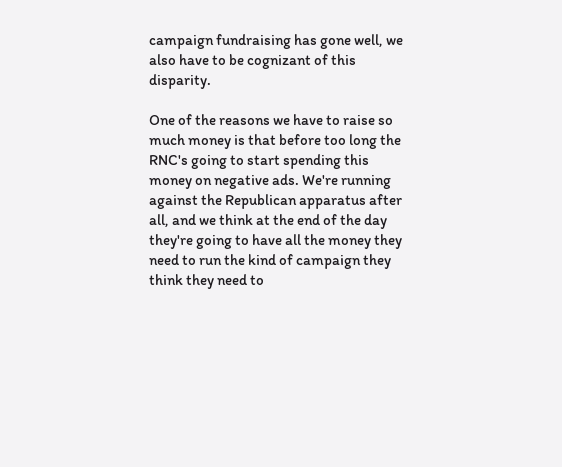campaign fundraising has gone well, we also have to be cognizant of this disparity.

One of the reasons we have to raise so much money is that before too long the RNC's going to start spending this money on negative ads. We're running against the Republican apparatus after all, and we think at the end of the day they're going to have all the money they need to run the kind of campaign they think they need to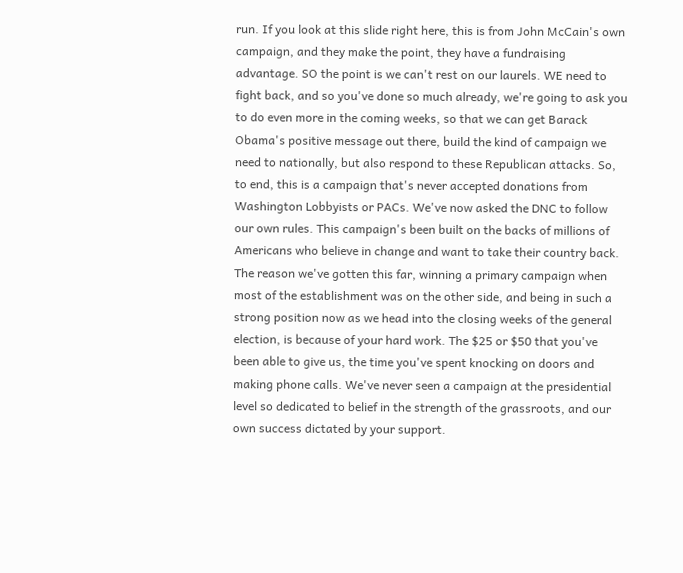run. If you look at this slide right here, this is from John McCain's own campaign, and they make the point, they have a fundraising advantage. SO the point is we can't rest on our laurels. WE need to fight back, and so you've done so much already, we're going to ask you to do even more in the coming weeks, so that we can get Barack Obama's positive message out there, build the kind of campaign we need to nationally, but also respond to these Republican attacks. So, to end, this is a campaign that's never accepted donations from Washington Lobbyists or PACs. We've now asked the DNC to follow our own rules. This campaign's been built on the backs of millions of Americans who believe in change and want to take their country back. The reason we've gotten this far, winning a primary campaign when most of the establishment was on the other side, and being in such a strong position now as we head into the closing weeks of the general election, is because of your hard work. The $25 or $50 that you've been able to give us, the time you've spent knocking on doors and making phone calls. We've never seen a campaign at the presidential level so dedicated to belief in the strength of the grassroots, and our own success dictated by your support.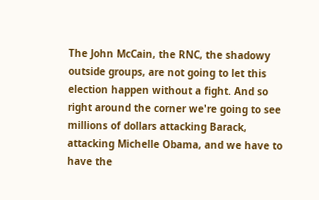The John McCain, the RNC, the shadowy outside groups, are not going to let this election happen without a fight. And so right around the corner we're going to see millions of dollars attacking Barack, attacking Michelle Obama, and we have to have the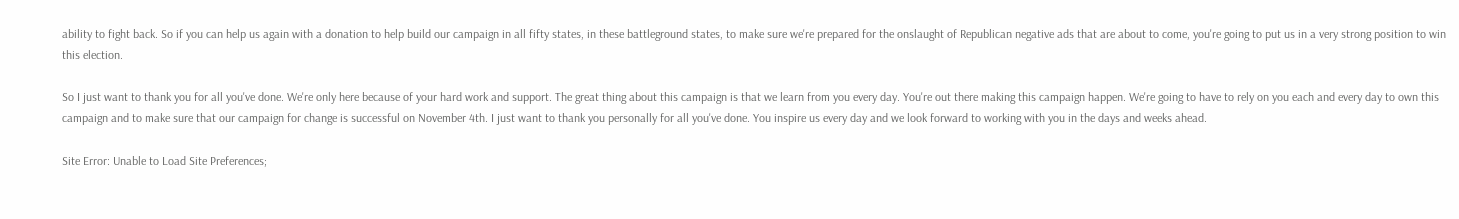ability to fight back. So if you can help us again with a donation to help build our campaign in all fifty states, in these battleground states, to make sure we're prepared for the onslaught of Republican negative ads that are about to come, you're going to put us in a very strong position to win this election.

So I just want to thank you for all you've done. We're only here because of your hard work and support. The great thing about this campaign is that we learn from you every day. You're out there making this campaign happen. We're going to have to rely on you each and every day to own this campaign and to make sure that our campaign for change is successful on November 4th. I just want to thank you personally for all you've done. You inspire us every day and we look forward to working with you in the days and weeks ahead.

Site Error: Unable to Load Site Preferences;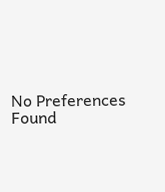No Preferences Found